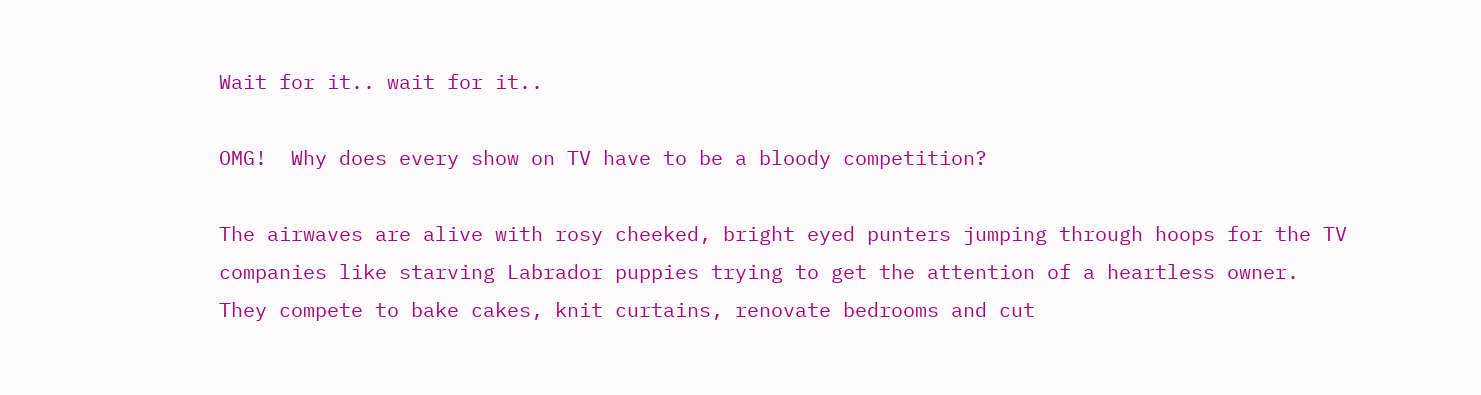Wait for it.. wait for it..

OMG!  Why does every show on TV have to be a bloody competition?

The airwaves are alive with rosy cheeked, bright eyed punters jumping through hoops for the TV companies like starving Labrador puppies trying to get the attention of a heartless owner.
They compete to bake cakes, knit curtains, renovate bedrooms and cut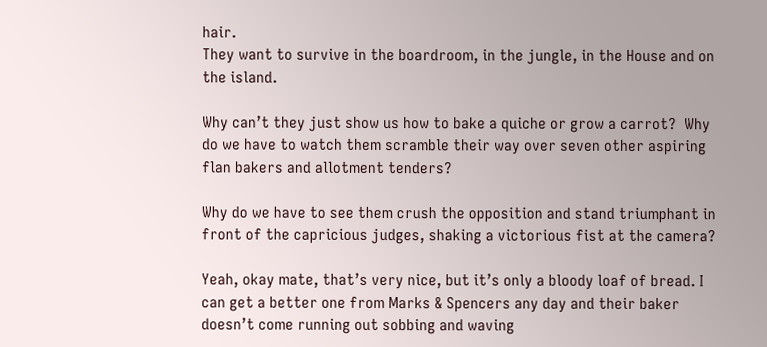hair.
They want to survive in the boardroom, in the jungle, in the House and on the island.

Why can’t they just show us how to bake a quiche or grow a carrot?  Why do we have to watch them scramble their way over seven other aspiring flan bakers and allotment tenders?

Why do we have to see them crush the opposition and stand triumphant in front of the capricious judges, shaking a victorious fist at the camera?

Yeah, okay mate, that’s very nice, but it’s only a bloody loaf of bread. I can get a better one from Marks & Spencers any day and their baker doesn’t come running out sobbing and waving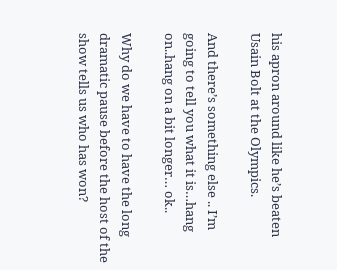his apron around like he’s beaten Usain Bolt at the Olympics.

And there’s something else .. I’m going to tell you what it is…hang on..hang on a bit longer… ok..

Why do we have to have the long dramatic pause before the host of the show tells us who has won?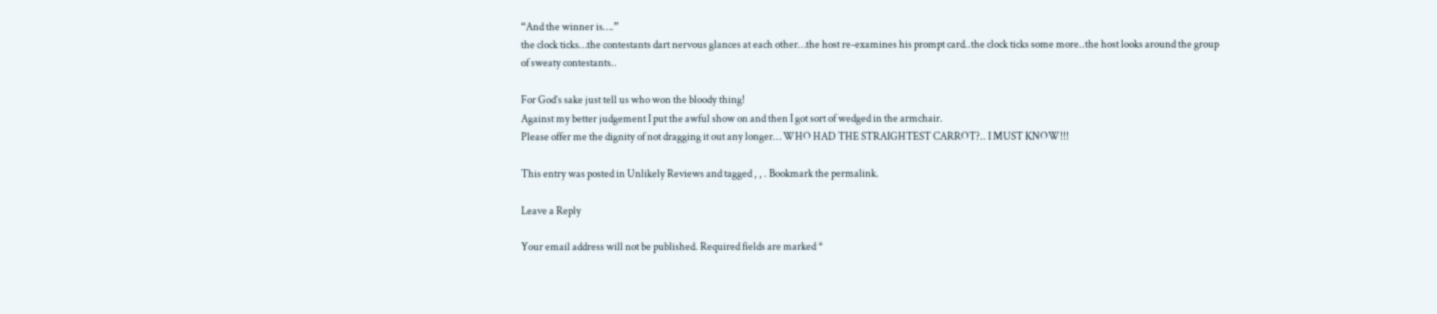“And the winner is….”
the clock ticks…the contestants dart nervous glances at each other…the host re-examines his prompt card..the clock ticks some more..the host looks around the group of sweaty contestants..

For God’s sake just tell us who won the bloody thing!
Against my better judgement I put the awful show on and then I got sort of wedged in the armchair.
Please offer me the dignity of not dragging it out any longer… WHO HAD THE STRAIGHTEST CARROT?.. I MUST KNOW!!!

This entry was posted in Unlikely Reviews and tagged , , . Bookmark the permalink.

Leave a Reply

Your email address will not be published. Required fields are marked *